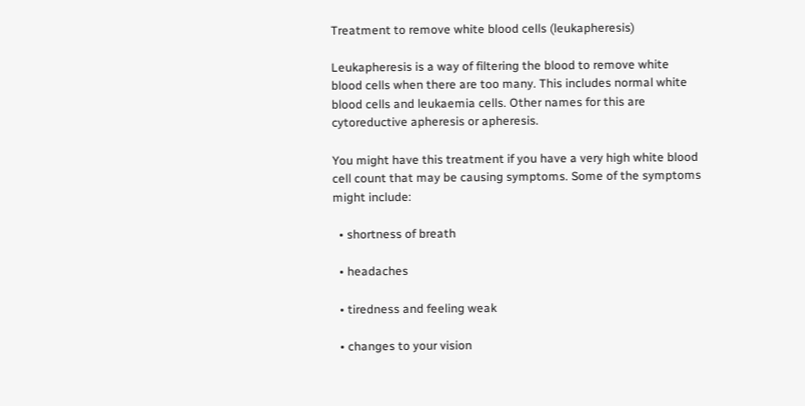Treatment to remove white blood cells (leukapheresis)

Leukapheresis is a way of filtering the blood to remove white blood cells when there are too many. This includes normal white blood cells and leukaemia cells. Other names for this are cytoreductive apheresis or apheresis.

You might have this treatment if you have a very high white blood cell count that may be causing symptoms. Some of the symptoms might include:

  • shortness of breath

  • headaches

  • tiredness and feeling weak

  • changes to your vision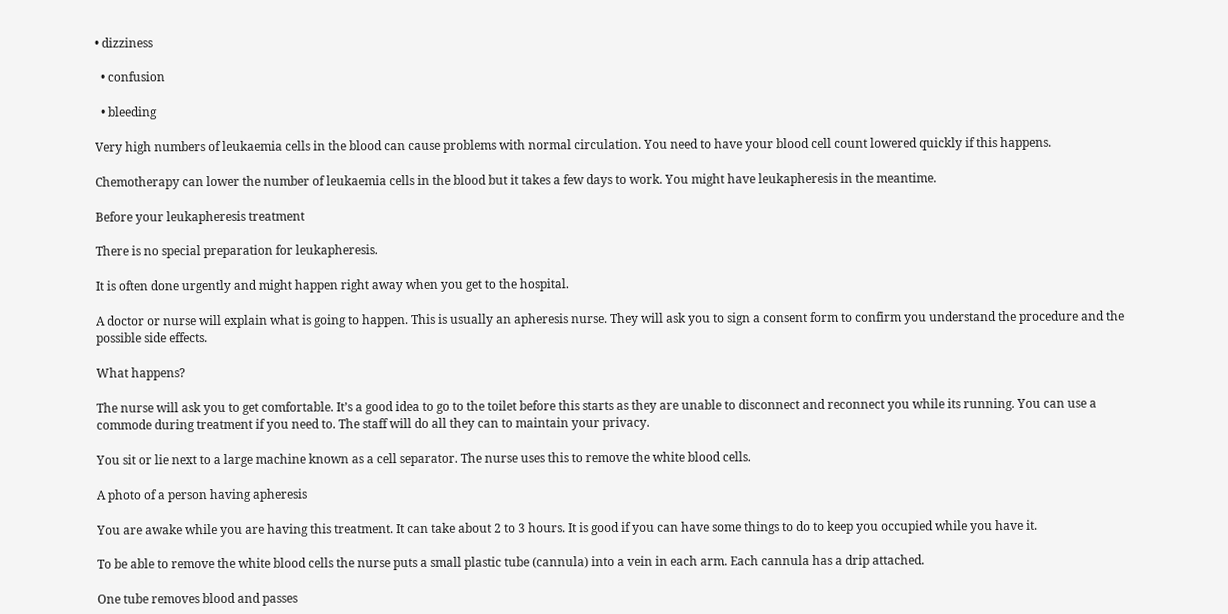• dizziness

  • confusion

  • bleeding

Very high numbers of leukaemia cells in the blood can cause problems with normal circulation. You need to have your blood cell count lowered quickly if this happens.

Chemotherapy can lower the number of leukaemia cells in the blood but it takes a few days to work. You might have leukapheresis in the meantime.

Before your leukapheresis treatment

There is no special preparation for leukapheresis.

It is often done urgently and might happen right away when you get to the hospital.

A doctor or nurse will explain what is going to happen. This is usually an apheresis nurse. They will ask you to sign a consent form to confirm you understand the procedure and the possible side effects.

What happens?

The nurse will ask you to get comfortable. It’s a good idea to go to the toilet before this starts as they are unable to disconnect and reconnect you while its running. You can use a commode during treatment if you need to. The staff will do all they can to maintain your privacy.

You sit or lie next to a large machine known as a cell separator. The nurse uses this to remove the white blood cells.

A photo of a person having apheresis

You are awake while you are having this treatment. It can take about 2 to 3 hours. It is good if you can have some things to do to keep you occupied while you have it.

To be able to remove the white blood cells the nurse puts a small plastic tube (cannula) into a vein in each arm. Each cannula has a drip attached.

One tube removes blood and passes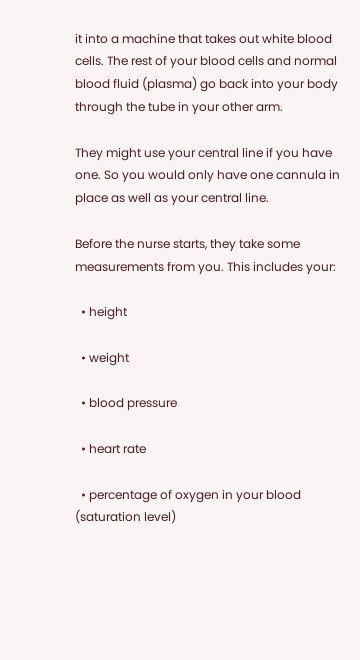it into a machine that takes out white blood cells. The rest of your blood cells and normal blood fluid (plasma) go back into your body through the tube in your other arm.

They might use your central line if you have one. So you would only have one cannula in place as well as your central line.

Before the nurse starts, they take some measurements from you. This includes your:

  • height

  • weight

  • blood pressure

  • heart rate

  • percentage of oxygen in your blood (saturation level)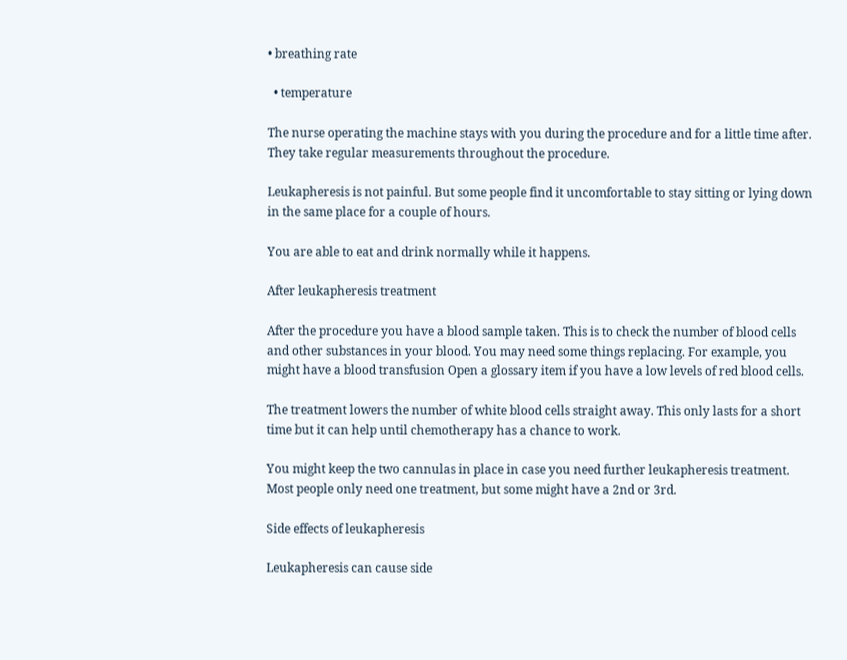• breathing rate

  • temperature

The nurse operating the machine stays with you during the procedure and for a little time after. They take regular measurements throughout the procedure.

Leukapheresis is not painful. But some people find it uncomfortable to stay sitting or lying down in the same place for a couple of hours.

You are able to eat and drink normally while it happens.

After leukapheresis treatment

After the procedure you have a blood sample taken. This is to check the number of blood cells and other substances in your blood. You may need some things replacing. For example, you might have a blood transfusion Open a glossary item if you have a low levels of red blood cells.

The treatment lowers the number of white blood cells straight away. This only lasts for a short time but it can help until chemotherapy has a chance to work.

You might keep the two cannulas in place in case you need further leukapheresis treatment. Most people only need one treatment, but some might have a 2nd or 3rd.

Side effects of leukapheresis

Leukapheresis can cause side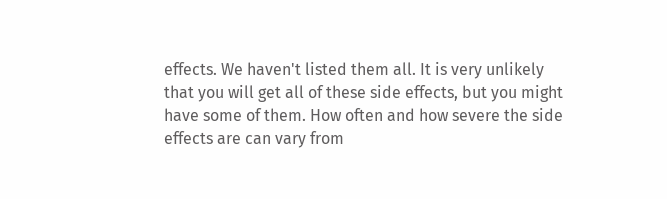effects. We haven't listed them all. It is very unlikely that you will get all of these side effects, but you might have some of them. How often and how severe the side effects are can vary from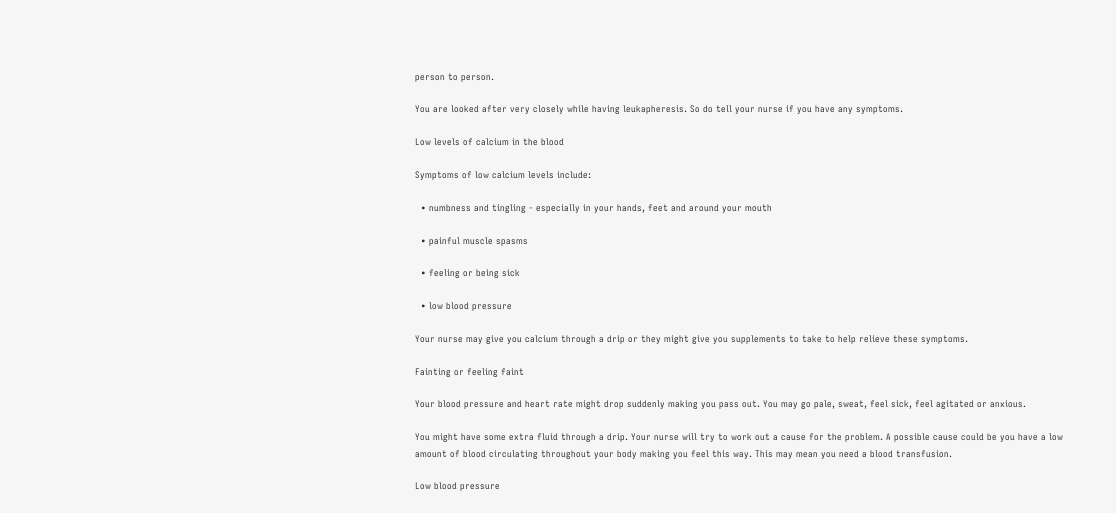person to person.

You are looked after very closely while having leukapheresis. So do tell your nurse if you have any symptoms.

Low levels of calcium in the blood

Symptoms of low calcium levels include:

  • numbness and tingling - especially in your hands, feet and around your mouth

  • painful muscle spasms

  • feeling or being sick

  • low blood pressure

Your nurse may give you calcium through a drip or they might give you supplements to take to help relieve these symptoms.

Fainting or feeling faint

Your blood pressure and heart rate might drop suddenly making you pass out. You may go pale, sweat, feel sick, feel agitated or anxious.

You might have some extra fluid through a drip. Your nurse will try to work out a cause for the problem. A possible cause could be you have a low amount of blood circulating throughout your body making you feel this way. This may mean you need a blood transfusion.

Low blood pressure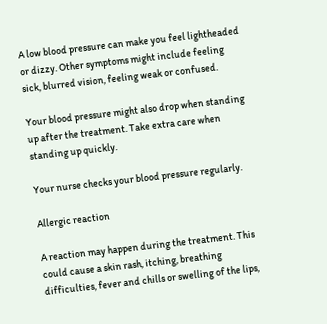A low blood pressure can make you feel lightheaded or dizzy. Other symptoms might include feeling sick, blurred vision, feeling weak or confused.

Your blood pressure might also drop when standing up after the treatment. Take extra care when standing up quickly.

Your nurse checks your blood pressure regularly.

Allergic reaction

A reaction may happen during the treatment. This could cause a skin rash, itching, breathing difficulties, fever and chills or swelling of the lips,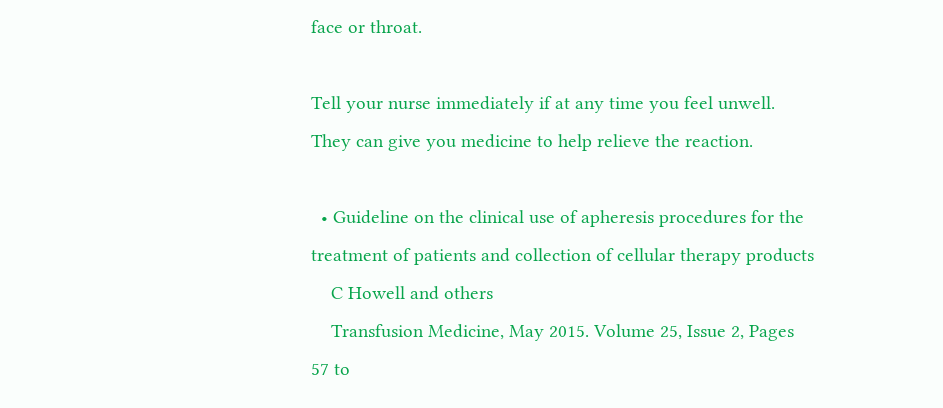face or throat.

Tell your nurse immediately if at any time you feel unwell. They can give you medicine to help relieve the reaction.

  • Guideline on the clinical use of apheresis procedures for the treatment of patients and collection of cellular therapy products
    C Howell and others
    Transfusion Medicine, May 2015. Volume 25, Issue 2, Pages 57 to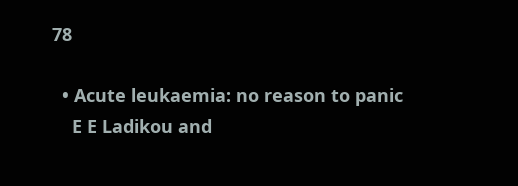78

  • Acute leukaemia: no reason to panic
    E E Ladikou and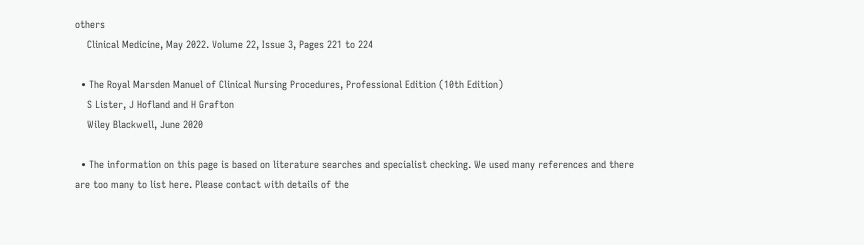others
    Clinical Medicine, May 2022. Volume 22, Issue 3, Pages 221 to 224

  • The Royal Marsden Manuel of Clinical Nursing Procedures, Professional Edition (10th Edition)
    S Lister, J Hofland and H Grafton
    Wiley Blackwell, June 2020

  • The information on this page is based on literature searches and specialist checking. We used many references and there are too many to list here. Please contact with details of the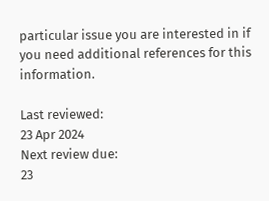particular issue you are interested in if you need additional references for this information.

Last reviewed:
23 Apr 2024
Next review due:
23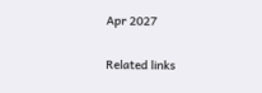Apr 2027

Related links